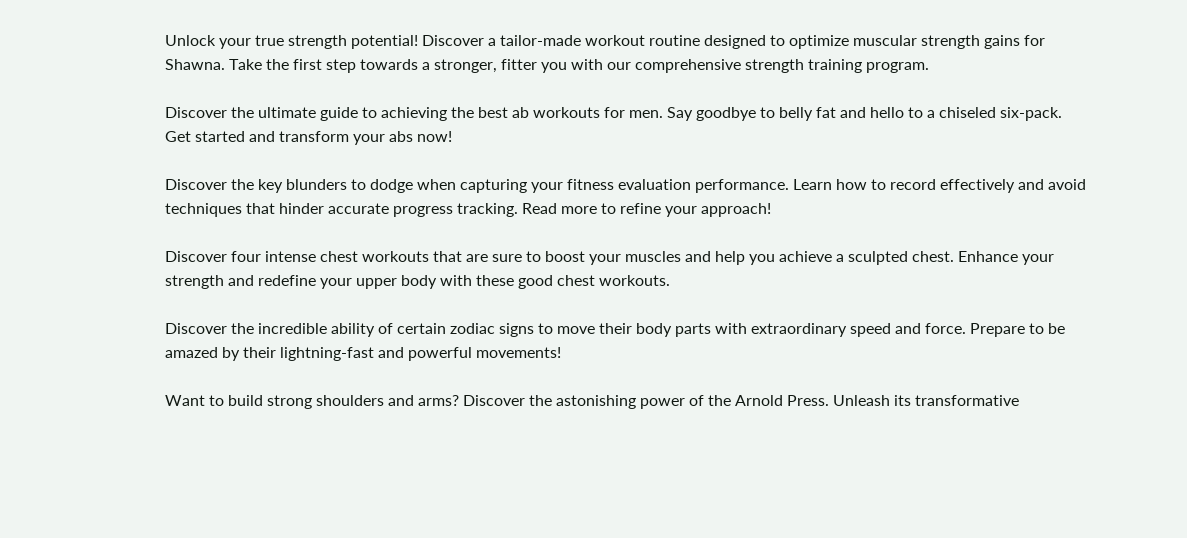Unlock your true strength potential! Discover a tailor-made workout routine designed to optimize muscular strength gains for Shawna. Take the first step towards a stronger, fitter you with our comprehensive strength training program.

Discover the ultimate guide to achieving the best ab workouts for men. Say goodbye to belly fat and hello to a chiseled six-pack. Get started and transform your abs now!

Discover the key blunders to dodge when capturing your fitness evaluation performance. Learn how to record effectively and avoid techniques that hinder accurate progress tracking. Read more to refine your approach!

Discover four intense chest workouts that are sure to boost your muscles and help you achieve a sculpted chest. Enhance your strength and redefine your upper body with these good chest workouts.

Discover the incredible ability of certain zodiac signs to move their body parts with extraordinary speed and force. Prepare to be amazed by their lightning-fast and powerful movements!

Want to build strong shoulders and arms? Discover the astonishing power of the Arnold Press. Unleash its transformative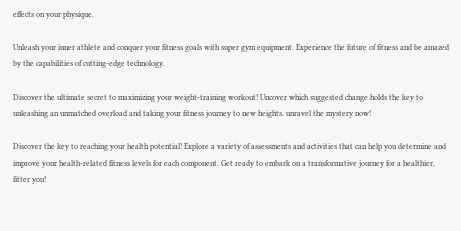effects on your physique.

Unleash your inner athlete and conquer your fitness goals with super gym equipment. Experience the future of fitness and be amazed by the capabilities of cutting-edge technology.

Discover the ultimate secret to maximizing your weight-training workout! Uncover which suggested change holds the key to unleashing an unmatched overload and taking your fitness journey to new heights. unravel the mystery now!

Discover the key to reaching your health potential! Explore a variety of assessments and activities that can help you determine and improve your health-related fitness levels for each component. Get ready to embark on a transformative journey for a healthier, fitter you!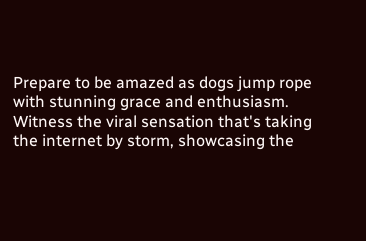Prepare to be amazed as dogs jump rope with stunning grace and enthusiasm. Witness the viral sensation that's taking the internet by storm, showcasing the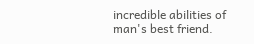incredible abilities of man's best friend.